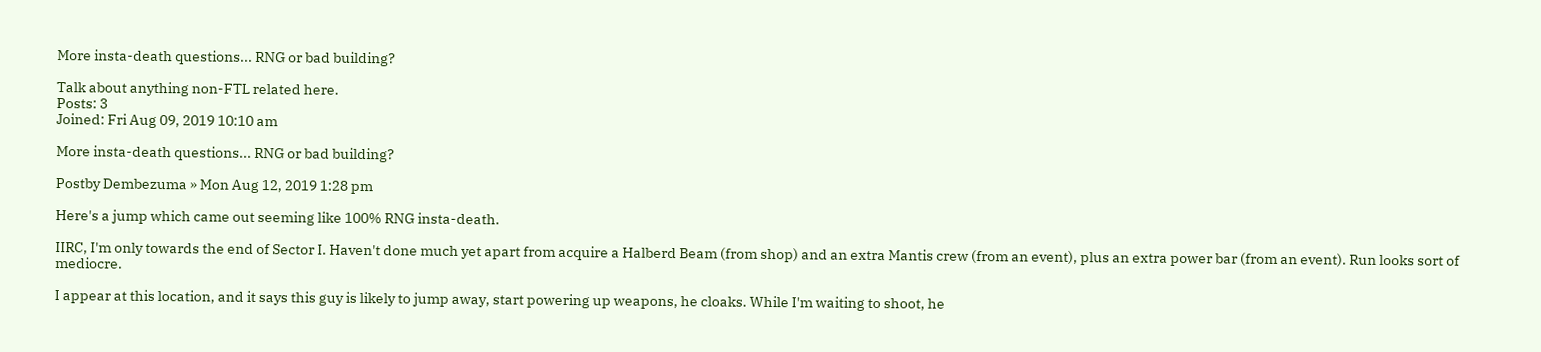More insta-death questions... RNG or bad building?

Talk about anything non-FTL related here.
Posts: 3
Joined: Fri Aug 09, 2019 10:10 am

More insta-death questions... RNG or bad building?

Postby Dembezuma » Mon Aug 12, 2019 1:28 pm

Here's a jump which came out seeming like 100% RNG insta-death.

IIRC, I'm only towards the end of Sector I. Haven't done much yet apart from acquire a Halberd Beam (from shop) and an extra Mantis crew (from an event), plus an extra power bar (from an event). Run looks sort of mediocre.

I appear at this location, and it says this guy is likely to jump away, start powering up weapons, he cloaks. While I'm waiting to shoot, he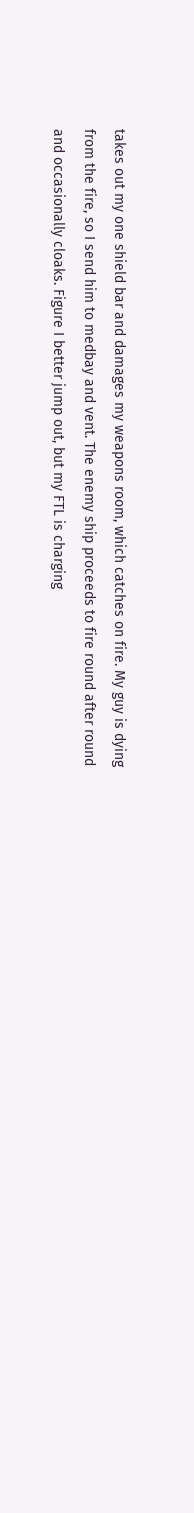takes out my one shield bar and damages my weapons room, which catches on fire. My guy is dying from the fire, so I send him to medbay and vent. The enemy ship proceeds to fire round after round and occasionally cloaks. Figure I better jump out, but my FTL is charging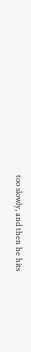too slowly, and then he hits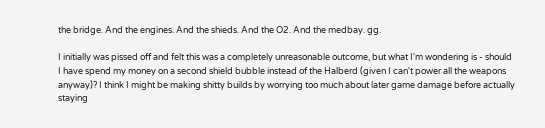the bridge. And the engines. And the shieds. And the O2. And the medbay. gg.

I initially was pissed off and felt this was a completely unreasonable outcome, but what I'm wondering is - should I have spend my money on a second shield bubble instead of the Halberd (given I can't power all the weapons anyway)? I think I might be making shitty builds by worrying too much about later game damage before actually staying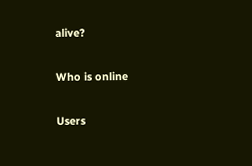alive?

Who is online

Users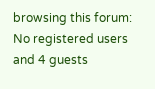browsing this forum: No registered users and 4 guests